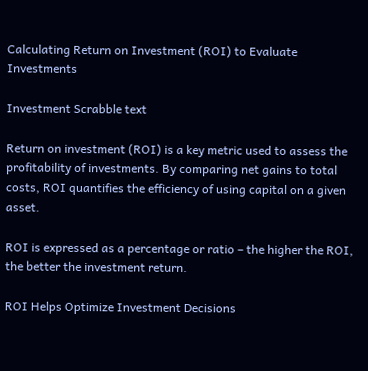Calculating Return on Investment (ROI) to Evaluate Investments

Investment Scrabble text

Return on investment (ROI) is a key metric used to assess the profitability of investments. By comparing net gains to total costs, ROI quantifies the efficiency of using capital on a given asset.

ROI is expressed as a percentage or ratio – the higher the ROI, the better the investment return.

ROI Helps Optimize Investment Decisions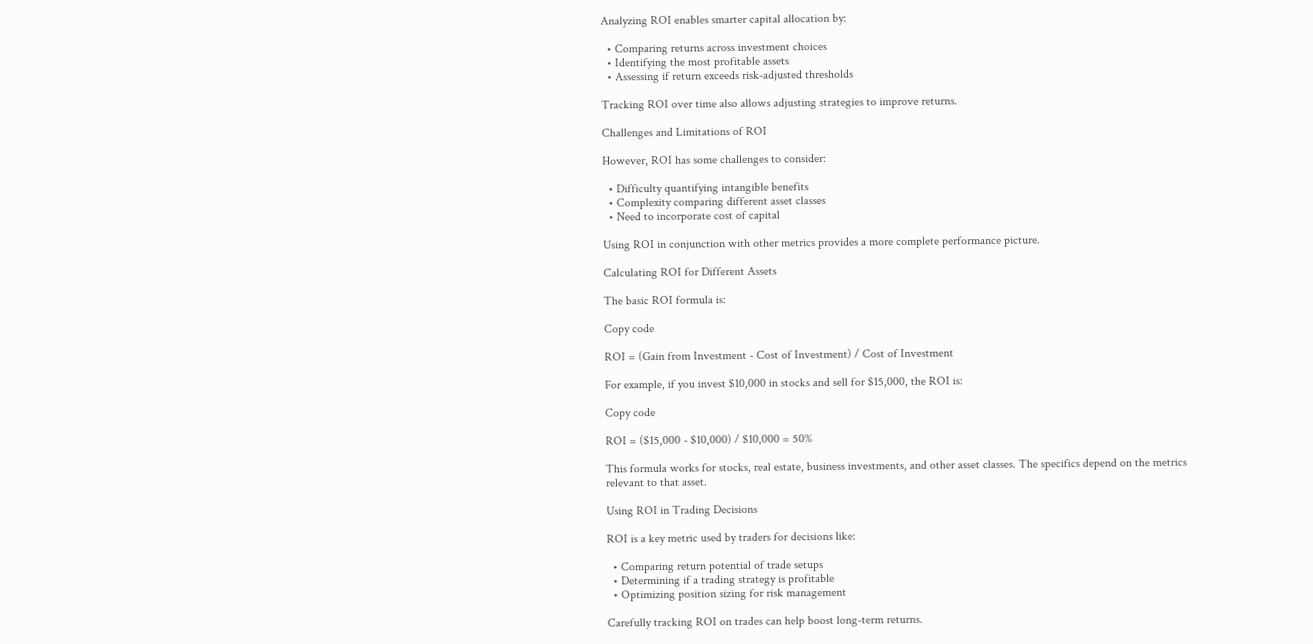Analyzing ROI enables smarter capital allocation by:

  • Comparing returns across investment choices
  • Identifying the most profitable assets
  • Assessing if return exceeds risk-adjusted thresholds

Tracking ROI over time also allows adjusting strategies to improve returns.

Challenges and Limitations of ROI

However, ROI has some challenges to consider:

  • Difficulty quantifying intangible benefits
  • Complexity comparing different asset classes
  • Need to incorporate cost of capital

Using ROI in conjunction with other metrics provides a more complete performance picture.

Calculating ROI for Different Assets

The basic ROI formula is:

Copy code

ROI = (Gain from Investment - Cost of Investment) / Cost of Investment

For example, if you invest $10,000 in stocks and sell for $15,000, the ROI is:

Copy code

ROI = ($15,000 - $10,000) / $10,000 = 50%

This formula works for stocks, real estate, business investments, and other asset classes. The specifics depend on the metrics relevant to that asset.

Using ROI in Trading Decisions

ROI is a key metric used by traders for decisions like:

  • Comparing return potential of trade setups
  • Determining if a trading strategy is profitable
  • Optimizing position sizing for risk management

Carefully tracking ROI on trades can help boost long-term returns.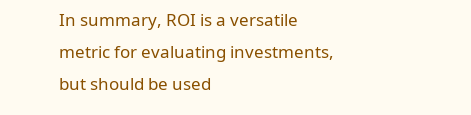In summary, ROI is a versatile metric for evaluating investments, but should be used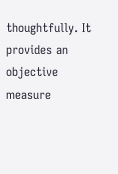thoughtfully. It provides an objective measure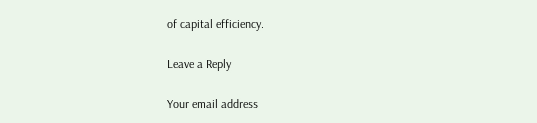of capital efficiency.

Leave a Reply

Your email address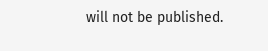will not be published.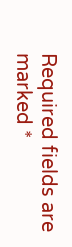Required fields are marked *